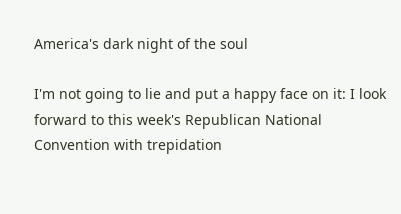America's dark night of the soul

I'm not going to lie and put a happy face on it: I look forward to this week's Republican National Convention with trepidation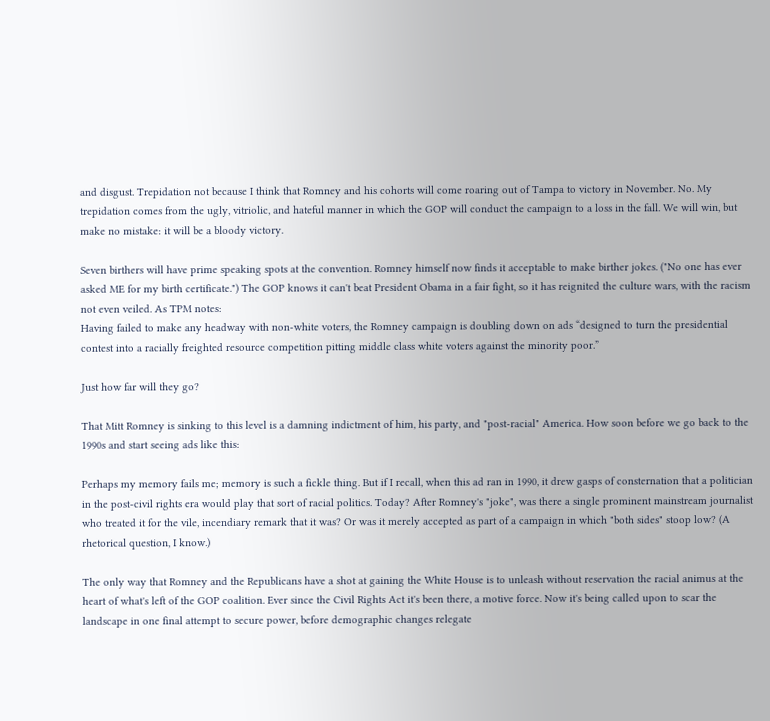and disgust. Trepidation not because I think that Romney and his cohorts will come roaring out of Tampa to victory in November. No. My trepidation comes from the ugly, vitriolic, and hateful manner in which the GOP will conduct the campaign to a loss in the fall. We will win, but make no mistake: it will be a bloody victory.

Seven birthers will have prime speaking spots at the convention. Romney himself now finds it acceptable to make birther jokes. ("No one has ever asked ME for my birth certificate.") The GOP knows it can't beat President Obama in a fair fight, so it has reignited the culture wars, with the racism not even veiled. As TPM notes:
Having failed to make any headway with non-white voters, the Romney campaign is doubling down on ads “designed to turn the presidential contest into a racially freighted resource competition pitting middle class white voters against the minority poor.”

Just how far will they go?

That Mitt Romney is sinking to this level is a damning indictment of him, his party, and "post-racial" America. How soon before we go back to the 1990s and start seeing ads like this:

Perhaps my memory fails me; memory is such a fickle thing. But if I recall, when this ad ran in 1990, it drew gasps of consternation that a politician in the post-civil rights era would play that sort of racial politics. Today? After Romney's "joke", was there a single prominent mainstream journalist who treated it for the vile, incendiary remark that it was? Or was it merely accepted as part of a campaign in which "both sides" stoop low? (A rhetorical question, I know.)

The only way that Romney and the Republicans have a shot at gaining the White House is to unleash without reservation the racial animus at the heart of what's left of the GOP coalition. Ever since the Civil Rights Act it's been there, a motive force. Now it's being called upon to scar the landscape in one final attempt to secure power, before demographic changes relegate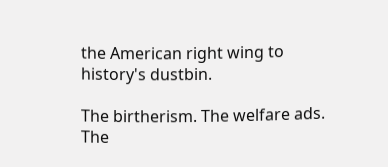the American right wing to history's dustbin.

The birtherism. The welfare ads. The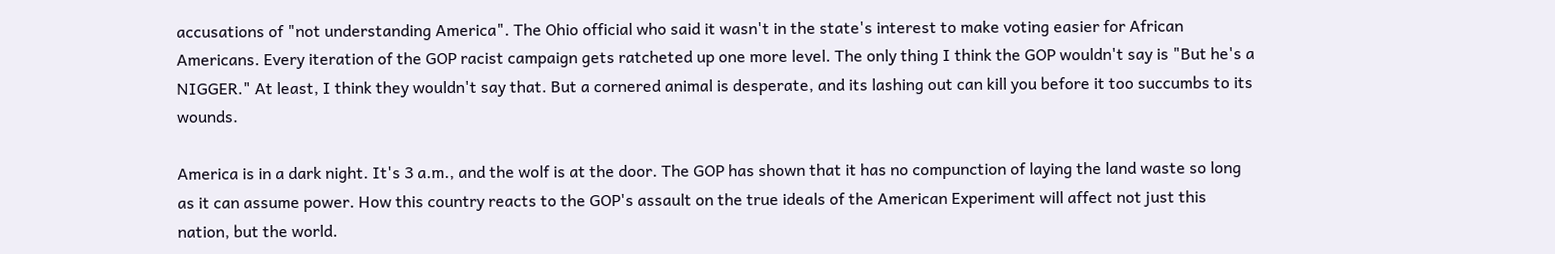accusations of "not understanding America". The Ohio official who said it wasn't in the state's interest to make voting easier for African Americans. Every iteration of the GOP racist campaign gets ratcheted up one more level. The only thing I think the GOP wouldn't say is "But he's a NIGGER." At least, I think they wouldn't say that. But a cornered animal is desperate, and its lashing out can kill you before it too succumbs to its wounds.

America is in a dark night. It's 3 a.m., and the wolf is at the door. The GOP has shown that it has no compunction of laying the land waste so long as it can assume power. How this country reacts to the GOP's assault on the true ideals of the American Experiment will affect not just this nation, but the world.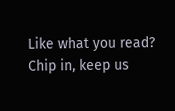Like what you read? Chip in, keep us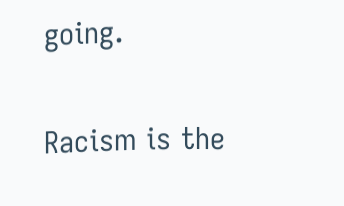going.

Racism is the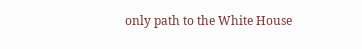only path to the White House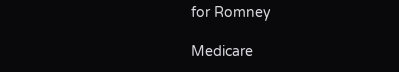for Romney

Medicare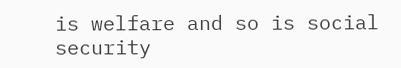is welfare and so is social security